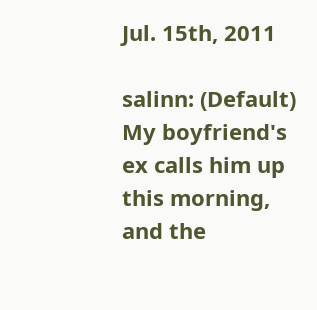Jul. 15th, 2011

salinn: (Default)
My boyfriend's ex calls him up this morning, and the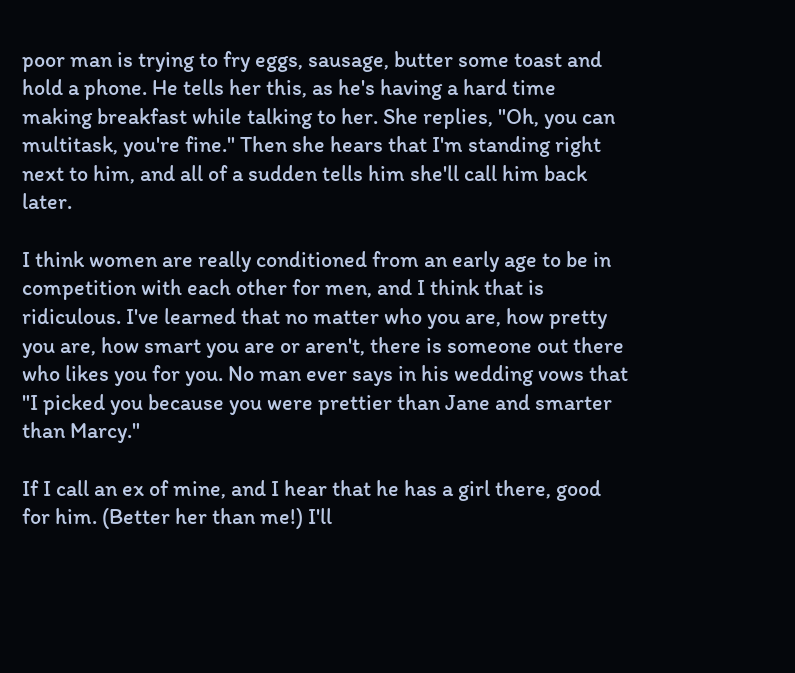poor man is trying to fry eggs, sausage, butter some toast and hold a phone. He tells her this, as he's having a hard time making breakfast while talking to her. She replies, "Oh, you can multitask, you're fine." Then she hears that I'm standing right next to him, and all of a sudden tells him she'll call him back later.

I think women are really conditioned from an early age to be in competition with each other for men, and I think that is ridiculous. I've learned that no matter who you are, how pretty you are, how smart you are or aren't, there is someone out there who likes you for you. No man ever says in his wedding vows that "I picked you because you were prettier than Jane and smarter than Marcy."

If I call an ex of mine, and I hear that he has a girl there, good for him. (Better her than me!) I'll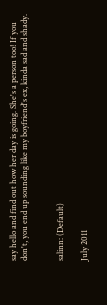say hello and find out how her day is going. She's a person too! If you don't, you end up sounding like my boyfriend's ex, kinda sad and shady.


salinn: (Default)

July 2011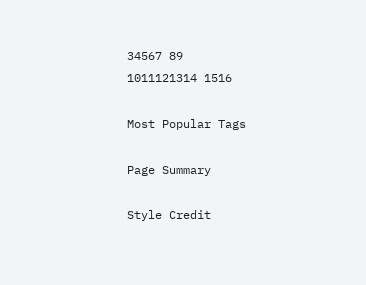34567 89
1011121314 1516

Most Popular Tags

Page Summary

Style Credit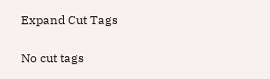Expand Cut Tags

No cut tags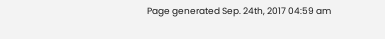Page generated Sep. 24th, 2017 04:59 am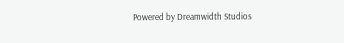Powered by Dreamwidth Studios